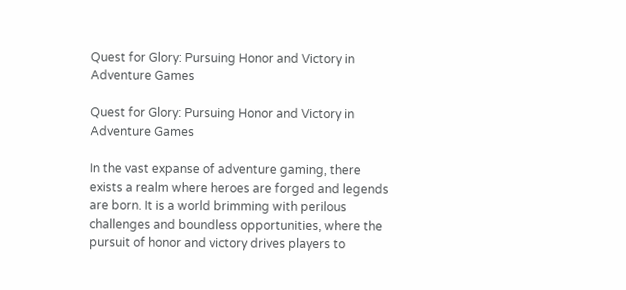Quest for Glory: Pursuing Honor and Victory in Adventure Games

Quest for Glory: Pursuing Honor and Victory in Adventure Games

In the vast expanse of adventure gaming, there exists a realm where heroes are forged and legends are born. It is a world brimming with perilous challenges and boundless opportunities, where the pursuit of honor and victory drives players to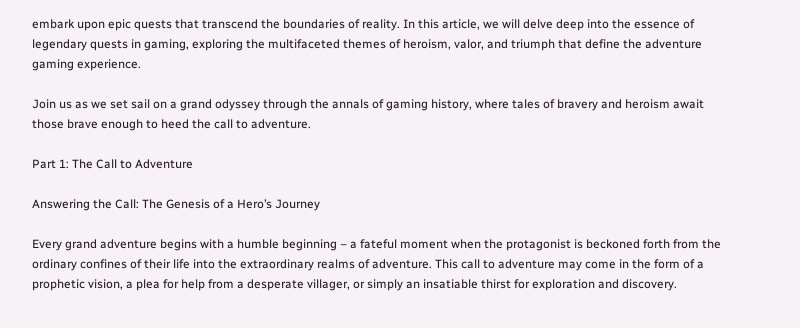embark upon epic quests that transcend the boundaries of reality. In this article, we will delve deep into the essence of legendary quests in gaming, exploring the multifaceted themes of heroism, valor, and triumph that define the adventure gaming experience.

Join us as we set sail on a grand odyssey through the annals of gaming history, where tales of bravery and heroism await those brave enough to heed the call to adventure.

Part 1: The Call to Adventure

Answering the Call: The Genesis of a Hero’s Journey

Every grand adventure begins with a humble beginning – a fateful moment when the protagonist is beckoned forth from the ordinary confines of their life into the extraordinary realms of adventure. This call to adventure may come in the form of a prophetic vision, a plea for help from a desperate villager, or simply an insatiable thirst for exploration and discovery.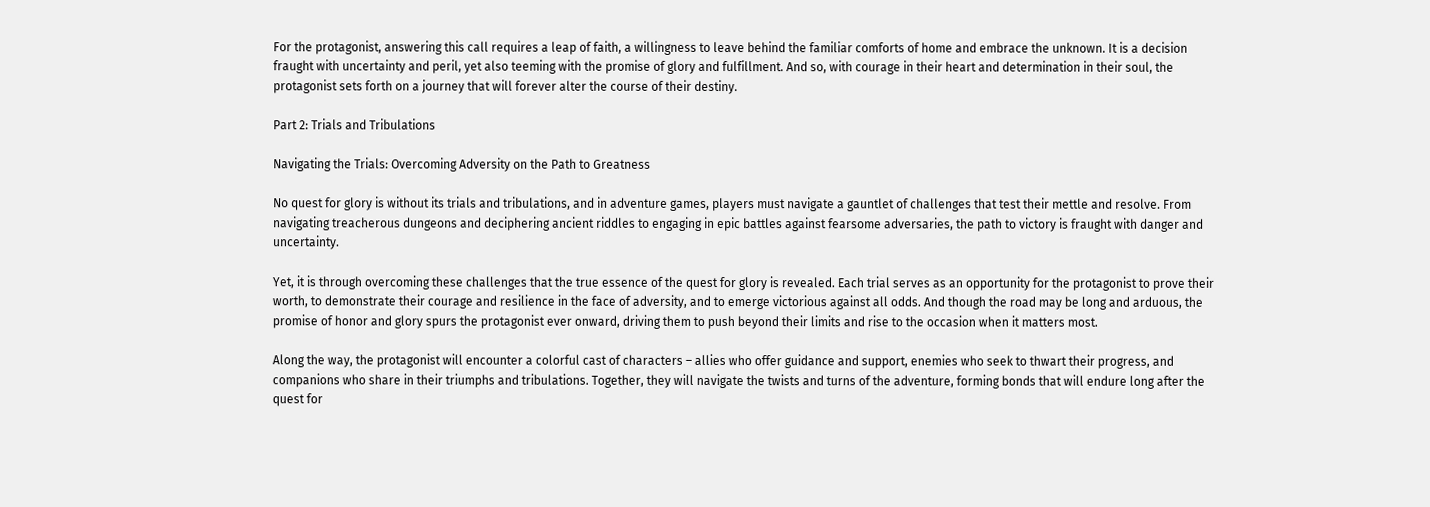For the protagonist, answering this call requires a leap of faith, a willingness to leave behind the familiar comforts of home and embrace the unknown. It is a decision fraught with uncertainty and peril, yet also teeming with the promise of glory and fulfillment. And so, with courage in their heart and determination in their soul, the protagonist sets forth on a journey that will forever alter the course of their destiny.

Part 2: Trials and Tribulations

Navigating the Trials: Overcoming Adversity on the Path to Greatness

No quest for glory is without its trials and tribulations, and in adventure games, players must navigate a gauntlet of challenges that test their mettle and resolve. From navigating treacherous dungeons and deciphering ancient riddles to engaging in epic battles against fearsome adversaries, the path to victory is fraught with danger and uncertainty.

Yet, it is through overcoming these challenges that the true essence of the quest for glory is revealed. Each trial serves as an opportunity for the protagonist to prove their worth, to demonstrate their courage and resilience in the face of adversity, and to emerge victorious against all odds. And though the road may be long and arduous, the promise of honor and glory spurs the protagonist ever onward, driving them to push beyond their limits and rise to the occasion when it matters most.

Along the way, the protagonist will encounter a colorful cast of characters – allies who offer guidance and support, enemies who seek to thwart their progress, and companions who share in their triumphs and tribulations. Together, they will navigate the twists and turns of the adventure, forming bonds that will endure long after the quest for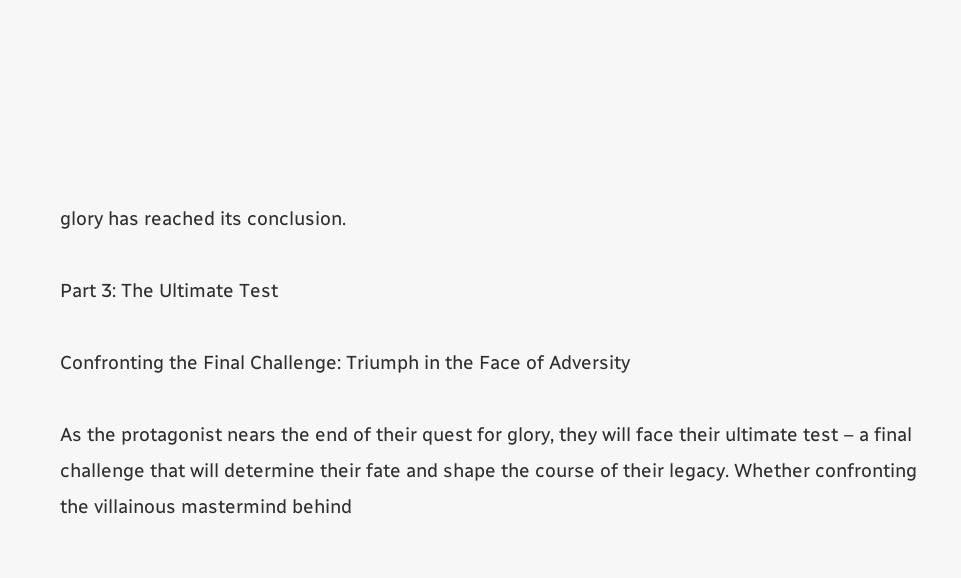glory has reached its conclusion.

Part 3: The Ultimate Test

Confronting the Final Challenge: Triumph in the Face of Adversity

As the protagonist nears the end of their quest for glory, they will face their ultimate test – a final challenge that will determine their fate and shape the course of their legacy. Whether confronting the villainous mastermind behind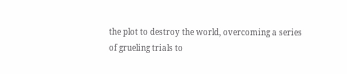the plot to destroy the world, overcoming a series of grueling trials to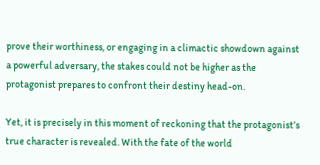prove their worthiness, or engaging in a climactic showdown against a powerful adversary, the stakes could not be higher as the protagonist prepares to confront their destiny head-on.

Yet, it is precisely in this moment of reckoning that the protagonist’s true character is revealed. With the fate of the world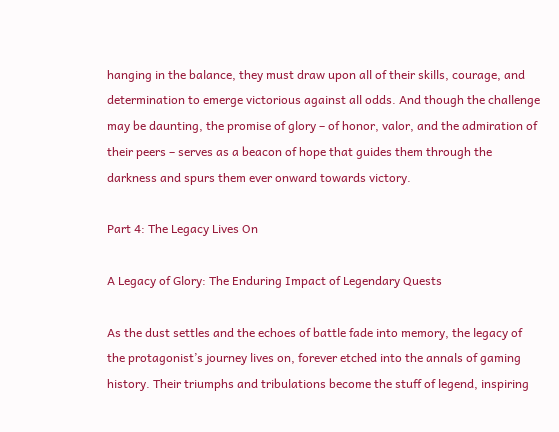hanging in the balance, they must draw upon all of their skills, courage, and determination to emerge victorious against all odds. And though the challenge may be daunting, the promise of glory – of honor, valor, and the admiration of their peers – serves as a beacon of hope that guides them through the darkness and spurs them ever onward towards victory.

Part 4: The Legacy Lives On

A Legacy of Glory: The Enduring Impact of Legendary Quests

As the dust settles and the echoes of battle fade into memory, the legacy of the protagonist’s journey lives on, forever etched into the annals of gaming history. Their triumphs and tribulations become the stuff of legend, inspiring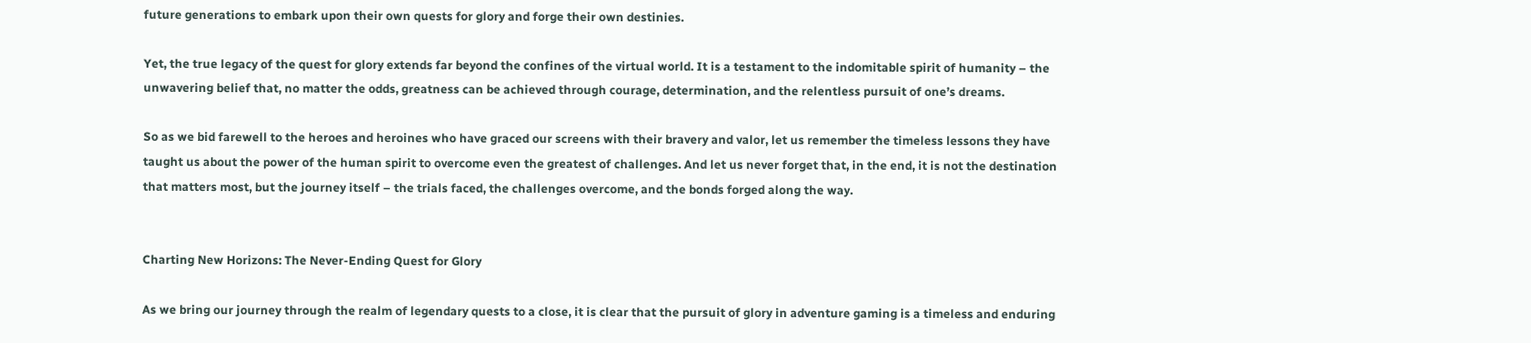future generations to embark upon their own quests for glory and forge their own destinies.

Yet, the true legacy of the quest for glory extends far beyond the confines of the virtual world. It is a testament to the indomitable spirit of humanity – the unwavering belief that, no matter the odds, greatness can be achieved through courage, determination, and the relentless pursuit of one’s dreams.

So as we bid farewell to the heroes and heroines who have graced our screens with their bravery and valor, let us remember the timeless lessons they have taught us about the power of the human spirit to overcome even the greatest of challenges. And let us never forget that, in the end, it is not the destination that matters most, but the journey itself – the trials faced, the challenges overcome, and the bonds forged along the way.


Charting New Horizons: The Never-Ending Quest for Glory

As we bring our journey through the realm of legendary quests to a close, it is clear that the pursuit of glory in adventure gaming is a timeless and enduring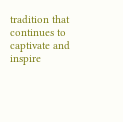tradition that continues to captivate and inspire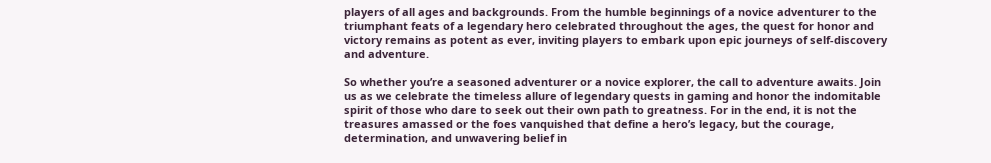players of all ages and backgrounds. From the humble beginnings of a novice adventurer to the triumphant feats of a legendary hero celebrated throughout the ages, the quest for honor and victory remains as potent as ever, inviting players to embark upon epic journeys of self-discovery and adventure.

So whether you’re a seasoned adventurer or a novice explorer, the call to adventure awaits. Join us as we celebrate the timeless allure of legendary quests in gaming and honor the indomitable spirit of those who dare to seek out their own path to greatness. For in the end, it is not the treasures amassed or the foes vanquished that define a hero’s legacy, but the courage, determination, and unwavering belief in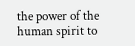the power of the human spirit to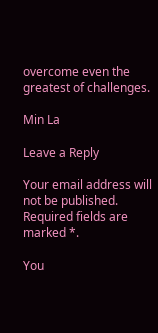overcome even the greatest of challenges.

Min La

Leave a Reply

Your email address will not be published. Required fields are marked *.

You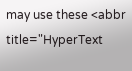may use these <abbr title="HyperText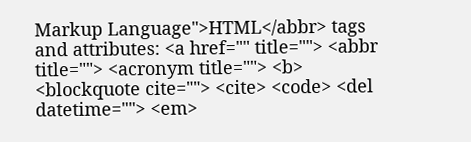Markup Language">HTML</abbr> tags and attributes: <a href="" title=""> <abbr title=""> <acronym title=""> <b> <blockquote cite=""> <cite> <code> <del datetime=""> <em>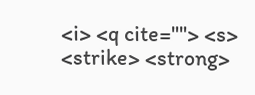<i> <q cite=""> <s> <strike> <strong>